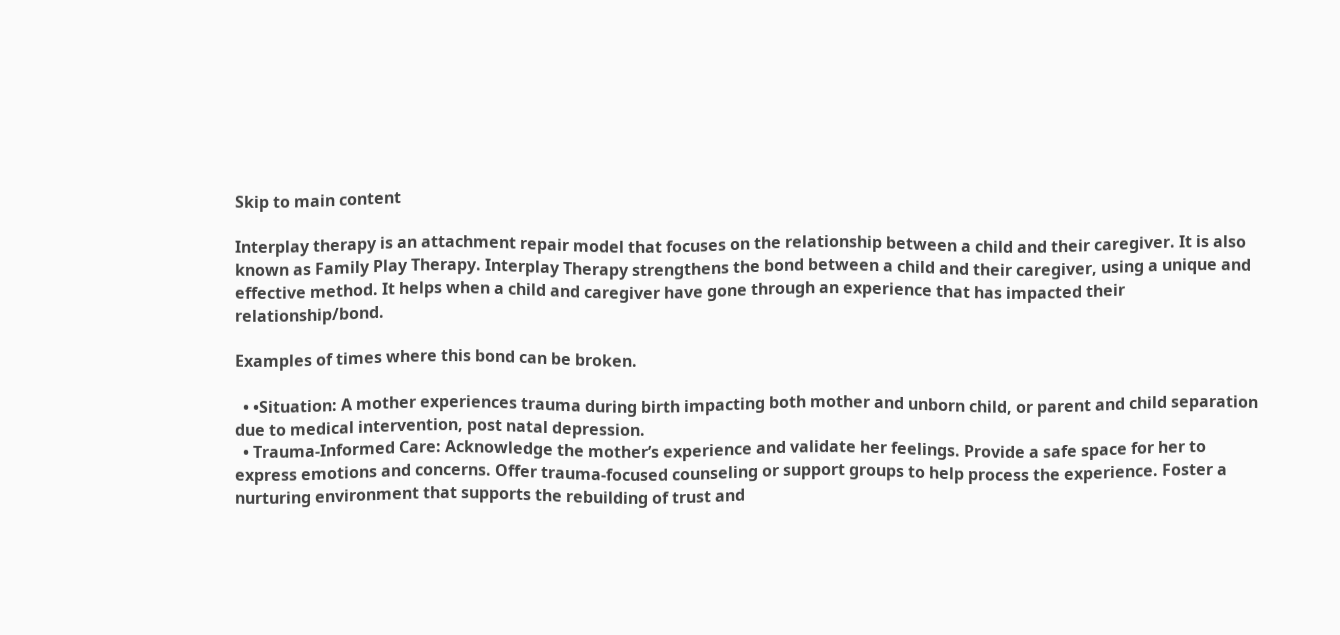Skip to main content

Interplay therapy is an attachment repair model that focuses on the relationship between a child and their caregiver. It is also known as Family Play Therapy. Interplay Therapy strengthens the bond between a child and their caregiver, using a unique and effective method. It helps when a child and caregiver have gone through an experience that has impacted their relationship/bond.

Examples of times where this bond can be broken.

  • •Situation: A mother experiences trauma during birth impacting both mother and unborn child, or parent and child separation due to medical intervention, post natal depression.
  • Trauma-Informed Care: Acknowledge the mother’s experience and validate her feelings. Provide a safe space for her to express emotions and concerns. Offer trauma-focused counseling or support groups to help process the experience. Foster a nurturing environment that supports the rebuilding of trust and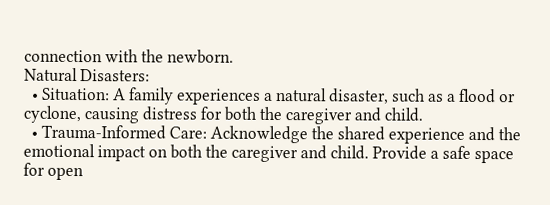connection with the newborn.
Natural Disasters:
  • Situation: A family experiences a natural disaster, such as a flood or cyclone, causing distress for both the caregiver and child.
  • Trauma-Informed Care: Acknowledge the shared experience and the emotional impact on both the caregiver and child. Provide a safe space for open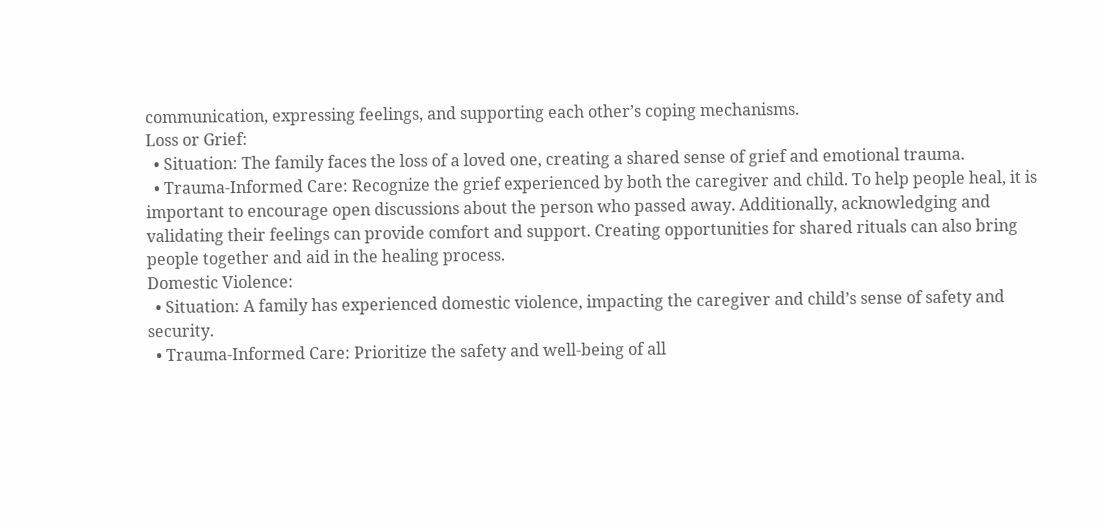communication, expressing feelings, and supporting each other’s coping mechanisms.
Loss or Grief:
  • Situation: The family faces the loss of a loved one, creating a shared sense of grief and emotional trauma.
  • Trauma-Informed Care: Recognize the grief experienced by both the caregiver and child. To help people heal, it is important to encourage open discussions about the person who passed away. Additionally, acknowledging and validating their feelings can provide comfort and support. Creating opportunities for shared rituals can also bring people together and aid in the healing process.
Domestic Violence:
  • Situation: A family has experienced domestic violence, impacting the caregiver and child’s sense of safety and security.
  • Trauma-Informed Care: Prioritize the safety and well-being of all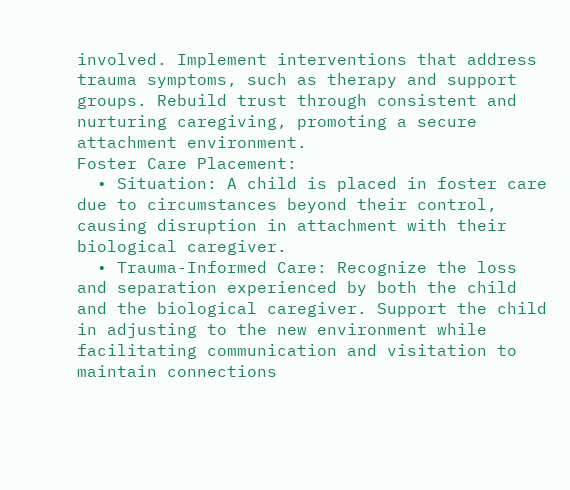involved. Implement interventions that address trauma symptoms, such as therapy and support groups. Rebuild trust through consistent and nurturing caregiving, promoting a secure attachment environment.
Foster Care Placement:
  • Situation: A child is placed in foster care due to circumstances beyond their control, causing disruption in attachment with their biological caregiver.
  • Trauma-Informed Care: Recognize the loss and separation experienced by both the child and the biological caregiver. Support the child in adjusting to the new environment while facilitating communication and visitation to maintain connections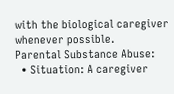with the biological caregiver whenever possible.
Parental Substance Abuse:
  • Situation: A caregiver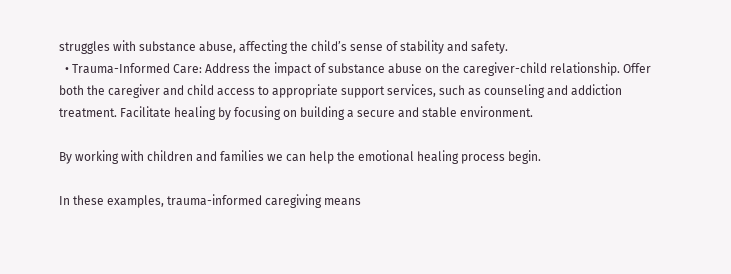struggles with substance abuse, affecting the child’s sense of stability and safety.
  • Trauma-Informed Care: Address the impact of substance abuse on the caregiver-child relationship. Offer both the caregiver and child access to appropriate support services, such as counseling and addiction treatment. Facilitate healing by focusing on building a secure and stable environment.

By working with children and families we can help the emotional healing process begin.

In these examples, trauma-informed caregiving means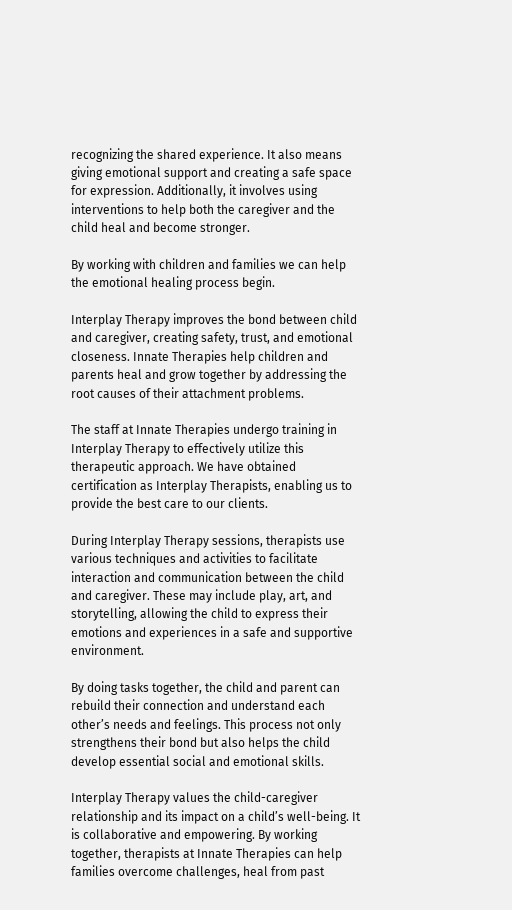recognizing the shared experience. It also means giving emotional support and creating a safe space for expression. Additionally, it involves using interventions to help both the caregiver and the child heal and become stronger.

By working with children and families we can help the emotional healing process begin.

Interplay Therapy improves the bond between child and caregiver, creating safety, trust, and emotional closeness. Innate Therapies help children and parents heal and grow together by addressing the root causes of their attachment problems.

The staff at Innate Therapies undergo training in Interplay Therapy to effectively utilize this therapeutic approach. We have obtained certification as Interplay Therapists, enabling us to provide the best care to our clients.

During Interplay Therapy sessions, therapists use various techniques and activities to facilitate interaction and communication between the child and caregiver. These may include play, art, and storytelling, allowing the child to express their emotions and experiences in a safe and supportive environment.

By doing tasks together, the child and parent can rebuild their connection and understand each other’s needs and feelings. This process not only strengthens their bond but also helps the child develop essential social and emotional skills.

Interplay Therapy values the child-caregiver relationship and its impact on a child’s well-being. It is collaborative and empowering. By working together, therapists at Innate Therapies can help families overcome challenges, heal from past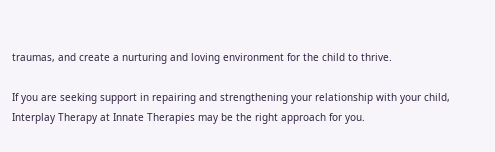traumas, and create a nurturing and loving environment for the child to thrive.

If you are seeking support in repairing and strengthening your relationship with your child, Interplay Therapy at Innate Therapies may be the right approach for you.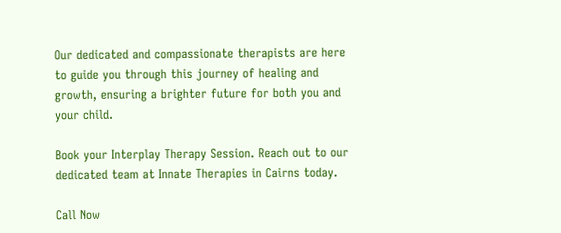Our dedicated and compassionate therapists are here to guide you through this journey of healing and growth, ensuring a brighter future for both you and your child.

Book your Interplay Therapy Session. Reach out to our dedicated team at Innate Therapies in Cairns today.

Call Now